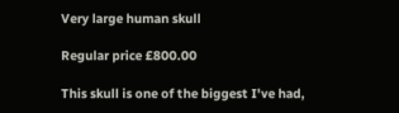Very large human skull

Regular price £800.00

This skull is one of the biggest I've had,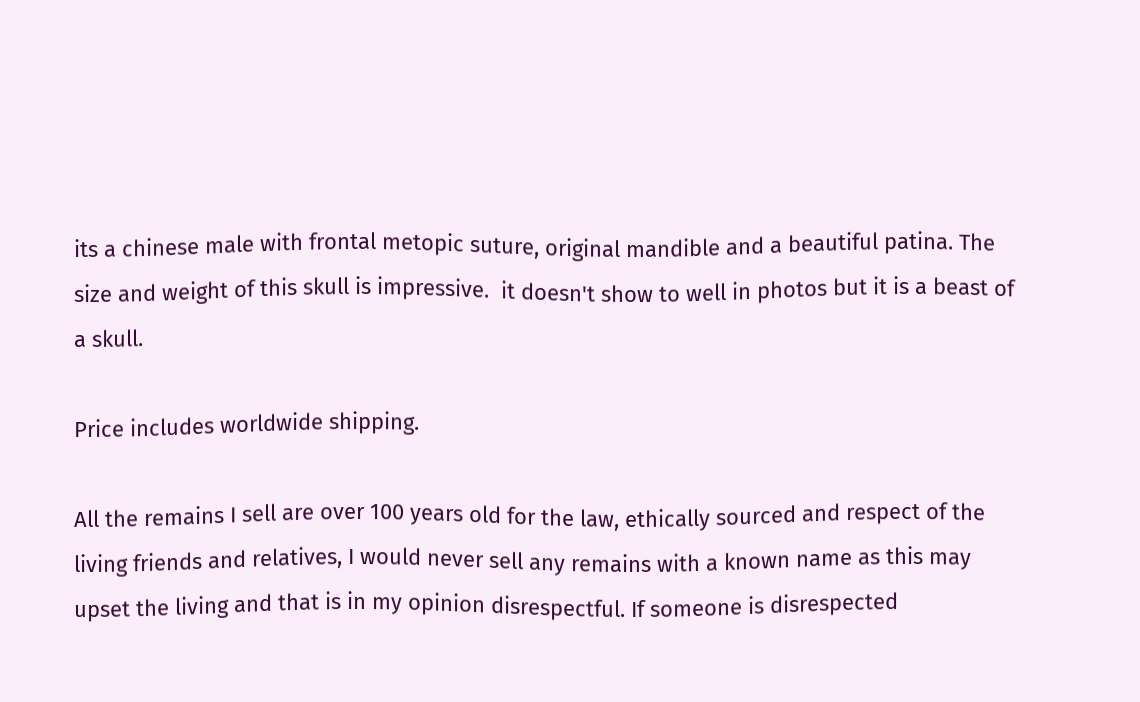its a chinese male with frontal metopic suture, original mandible and a beautiful patina. The size and weight of this skull is impressive.  it doesn't show to well in photos but it is a beast of a skull.

Price includes worldwide shipping.

All the remains I sell are over 100 years old for the law, ethically sourced and respect of the living friends and relatives, I would never sell any remains with a known name as this may upset the living and that is in my opinion disrespectful. If someone is disrespected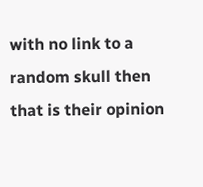with no link to a random skull then that is their opinion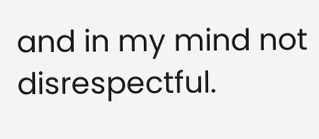and in my mind not disrespectful.